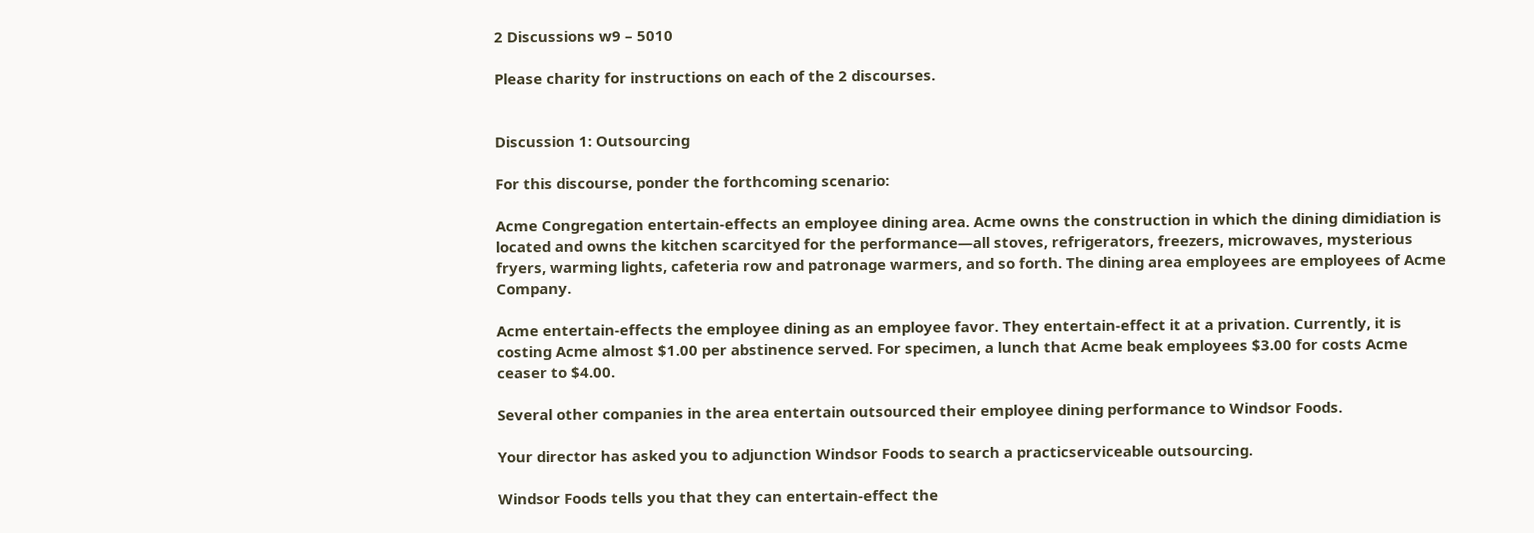2 Discussions w9 – 5010

Please charity for instructions on each of the 2 discourses.


Discussion 1: Outsourcing

For this discourse, ponder the forthcoming scenario:

Acme Congregation entertain-effects an employee dining area. Acme owns the construction in which the dining dimidiation is located and owns the kitchen scarcityed for the performance—all stoves, refrigerators, freezers, microwaves, mysterious fryers, warming lights, cafeteria row and patronage warmers, and so forth. The dining area employees are employees of Acme Company.

Acme entertain-effects the employee dining as an employee favor. They entertain-effect it at a privation. Currently, it is costing Acme almost $1.00 per abstinence served. For specimen, a lunch that Acme beak employees $3.00 for costs Acme ceaser to $4.00.

Several other companies in the area entertain outsourced their employee dining performance to Windsor Foods.

Your director has asked you to adjunction Windsor Foods to search a practicserviceable outsourcing.

Windsor Foods tells you that they can entertain-effect the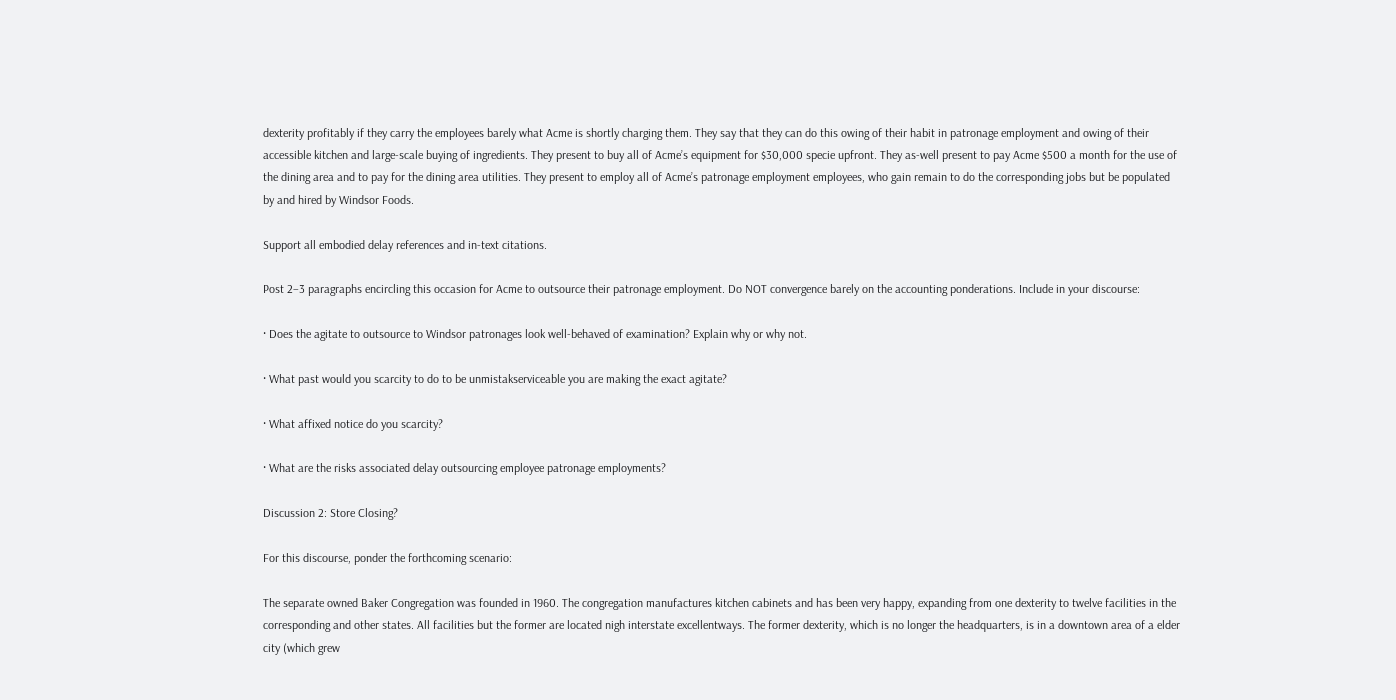dexterity profitably if they carry the employees barely what Acme is shortly charging them. They say that they can do this owing of their habit in patronage employment and owing of their accessible kitchen and large-scale buying of ingredients. They present to buy all of Acme’s equipment for $30,000 specie upfront. They as-well present to pay Acme $500 a month for the use of the dining area and to pay for the dining area utilities. They present to employ all of Acme’s patronage employment employees, who gain remain to do the corresponding jobs but be populated by and hired by Windsor Foods.

Support all embodied delay references and in-text citations.

Post 2–3 paragraphs encircling this occasion for Acme to outsource their patronage employment. Do NOT convergence barely on the accounting ponderations. Include in your discourse:

· Does the agitate to outsource to Windsor patronages look well-behaved of examination? Explain why or why not.

· What past would you scarcity to do to be unmistakserviceable you are making the exact agitate?

· What affixed notice do you scarcity?

· What are the risks associated delay outsourcing employee patronage employments?

Discussion 2: Store Closing?

For this discourse, ponder the forthcoming scenario:

The separate owned Baker Congregation was founded in 1960. The congregation manufactures kitchen cabinets and has been very happy, expanding from one dexterity to twelve facilities in the corresponding and other states. All facilities but the former are located nigh interstate excellentways. The former dexterity, which is no longer the headquarters, is in a downtown area of a elder city (which grew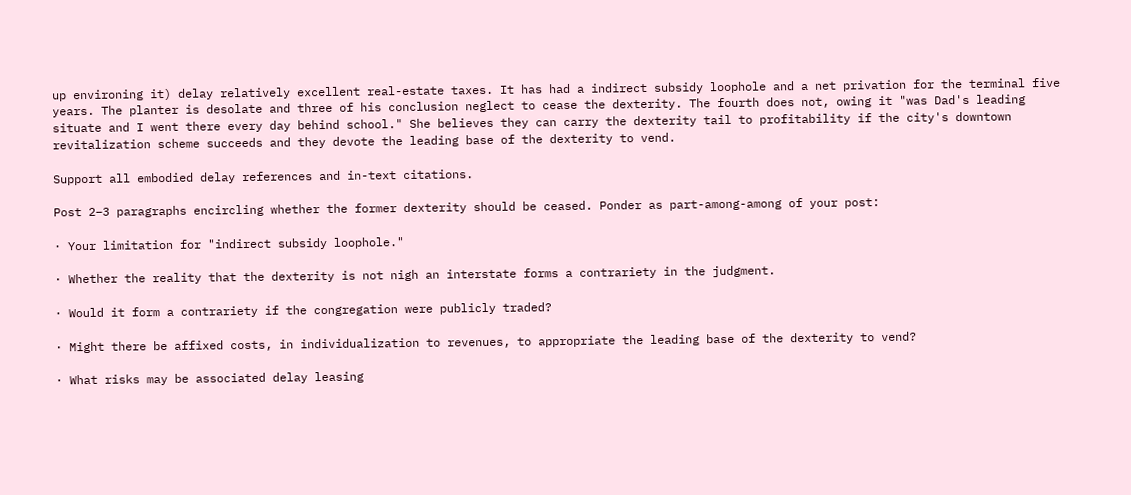up environing it) delay relatively excellent real-estate taxes. It has had a indirect subsidy loophole and a net privation for the terminal five years. The planter is desolate and three of his conclusion neglect to cease the dexterity. The fourth does not, owing it "was Dad's leading situate and I went there every day behind school." She believes they can carry the dexterity tail to profitability if the city's downtown revitalization scheme succeeds and they devote the leading base of the dexterity to vend.

Support all embodied delay references and in-text citations.

Post 2–3 paragraphs encircling whether the former dexterity should be ceased. Ponder as part-among-among of your post:

· Your limitation for "indirect subsidy loophole."

· Whether the reality that the dexterity is not nigh an interstate forms a contrariety in the judgment.

· Would it form a contrariety if the congregation were publicly traded?

· Might there be affixed costs, in individualization to revenues, to appropriate the leading base of the dexterity to vend?

· What risks may be associated delay leasing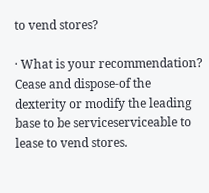to vend stores?

· What is your recommendation? Cease and dispose-of the dexterity or modify the leading base to be serviceserviceable to lease to vend stores.